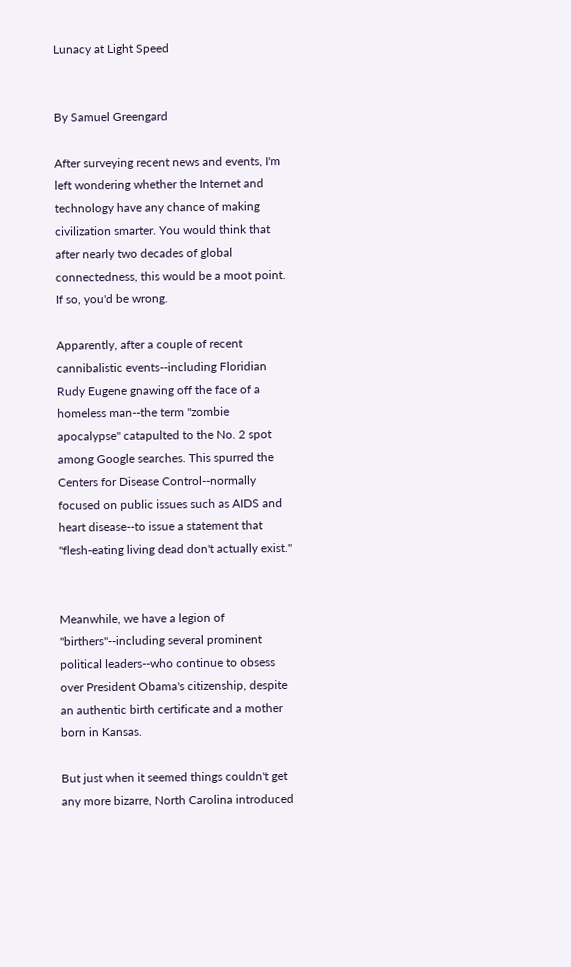Lunacy at Light Speed


By Samuel Greengard

After surveying recent news and events, I'm left wondering whether the Internet and technology have any chance of making civilization smarter. You would think that after nearly two decades of global connectedness, this would be a moot point. If so, you'd be wrong.

Apparently, after a couple of recent cannibalistic events--including Floridian Rudy Eugene gnawing off the face of a homeless man--the term "zombie apocalypse" catapulted to the No. 2 spot among Google searches. This spurred the Centers for Disease Control--normally focused on public issues such as AIDS and heart disease--to issue a statement that "flesh-eating living dead don't actually exist."


Meanwhile, we have a legion of "birthers"--including several prominent political leaders--who continue to obsess over President Obama's citizenship, despite an authentic birth certificate and a mother born in Kansas.

But just when it seemed things couldn't get any more bizarre, North Carolina introduced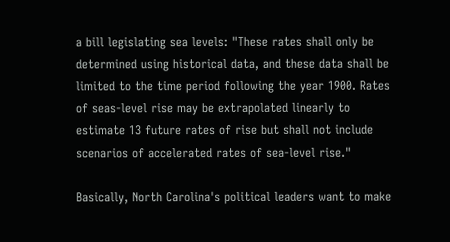a bill legislating sea levels: "These rates shall only be determined using historical data, and these data shall be limited to the time period following the year 1900. Rates of seas-level rise may be extrapolated linearly to estimate 13 future rates of rise but shall not include scenarios of accelerated rates of sea-level rise."

Basically, North Carolina's political leaders want to make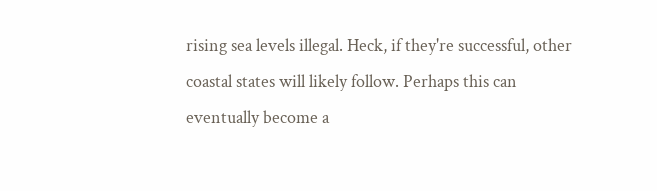rising sea levels illegal. Heck, if they're successful, other coastal states will likely follow. Perhaps this can eventually become a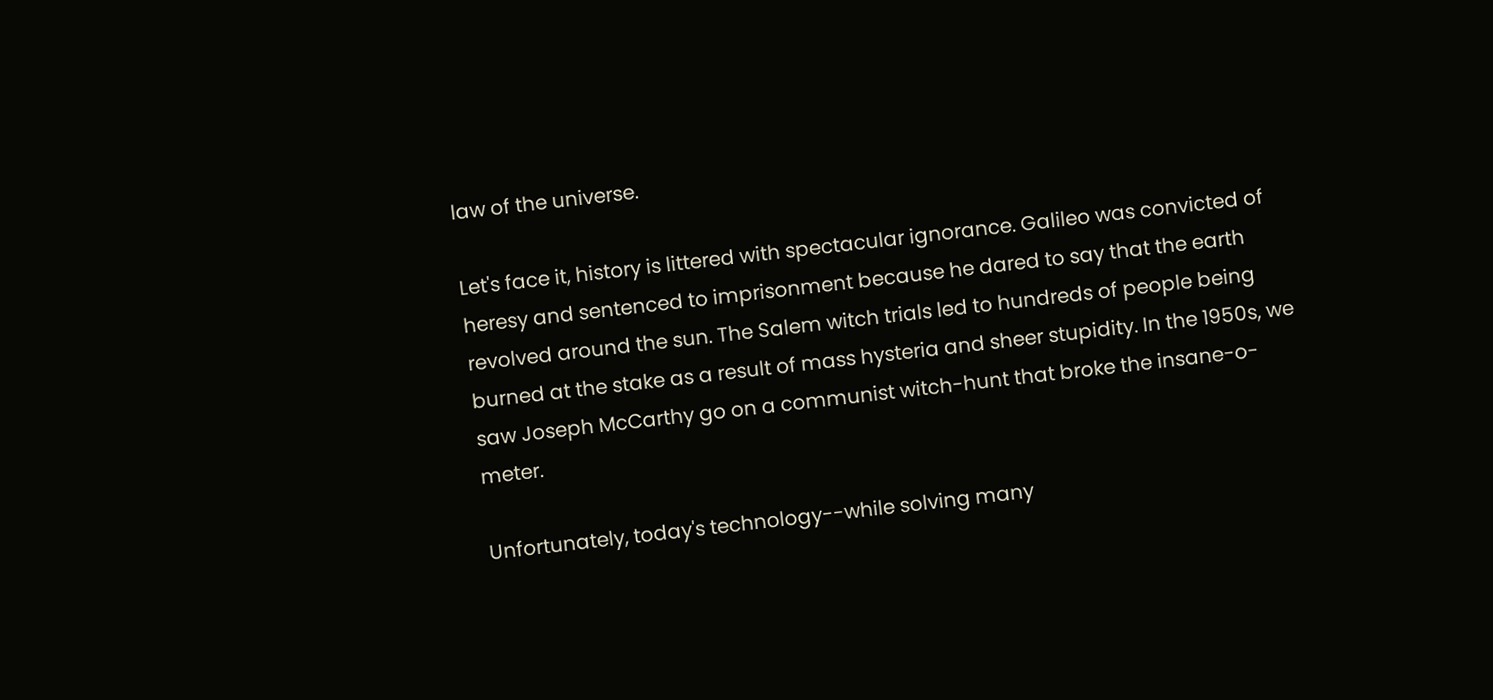law of the universe.

Let's face it, history is littered with spectacular ignorance. Galileo was convicted of heresy and sentenced to imprisonment because he dared to say that the earth revolved around the sun. The Salem witch trials led to hundreds of people being burned at the stake as a result of mass hysteria and sheer stupidity. In the 1950s, we saw Joseph McCarthy go on a communist witch-hunt that broke the insane-o-meter.

Unfortunately, today's technology--while solving many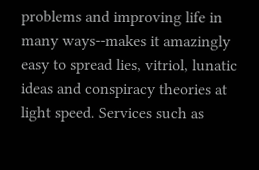problems and improving life in many ways--makes it amazingly easy to spread lies, vitriol, lunatic ideas and conspiracy theories at light speed. Services such as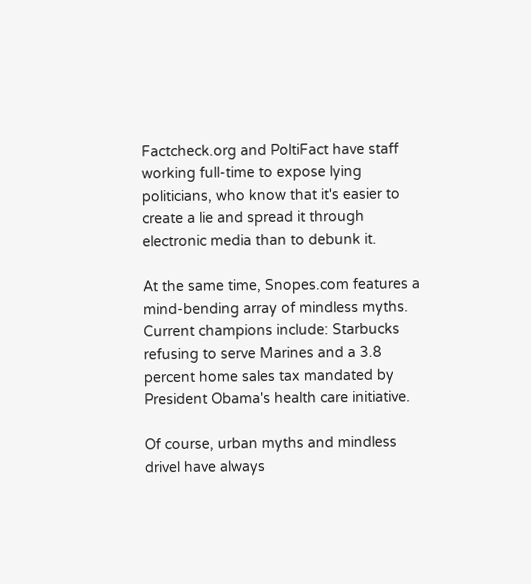Factcheck.org and PoltiFact have staff working full-time to expose lying politicians, who know that it's easier to create a lie and spread it through electronic media than to debunk it.

At the same time, Snopes.com features a mind-bending array of mindless myths. Current champions include: Starbucks refusing to serve Marines and a 3.8 percent home sales tax mandated by President Obama's health care initiative.

Of course, urban myths and mindless drivel have always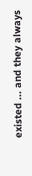existed ... and they always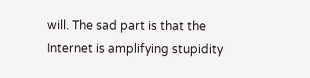will. The sad part is that the Internet is amplifying stupidity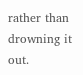rather than drowning it out.